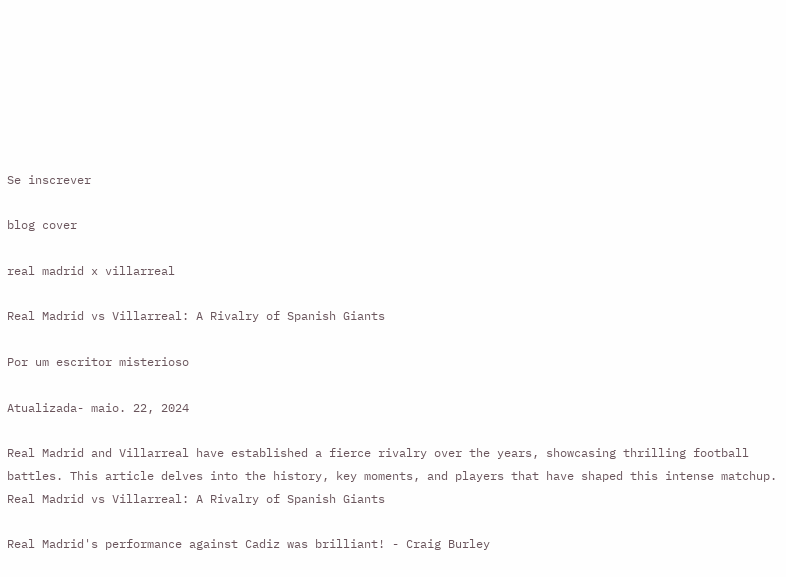Se inscrever

blog cover

real madrid x villarreal

Real Madrid vs Villarreal: A Rivalry of Spanish Giants

Por um escritor misterioso

Atualizada- maio. 22, 2024

Real Madrid and Villarreal have established a fierce rivalry over the years, showcasing thrilling football battles. This article delves into the history, key moments, and players that have shaped this intense matchup.
Real Madrid vs Villarreal: A Rivalry of Spanish Giants

Real Madrid's performance against Cadiz was brilliant! - Craig Burley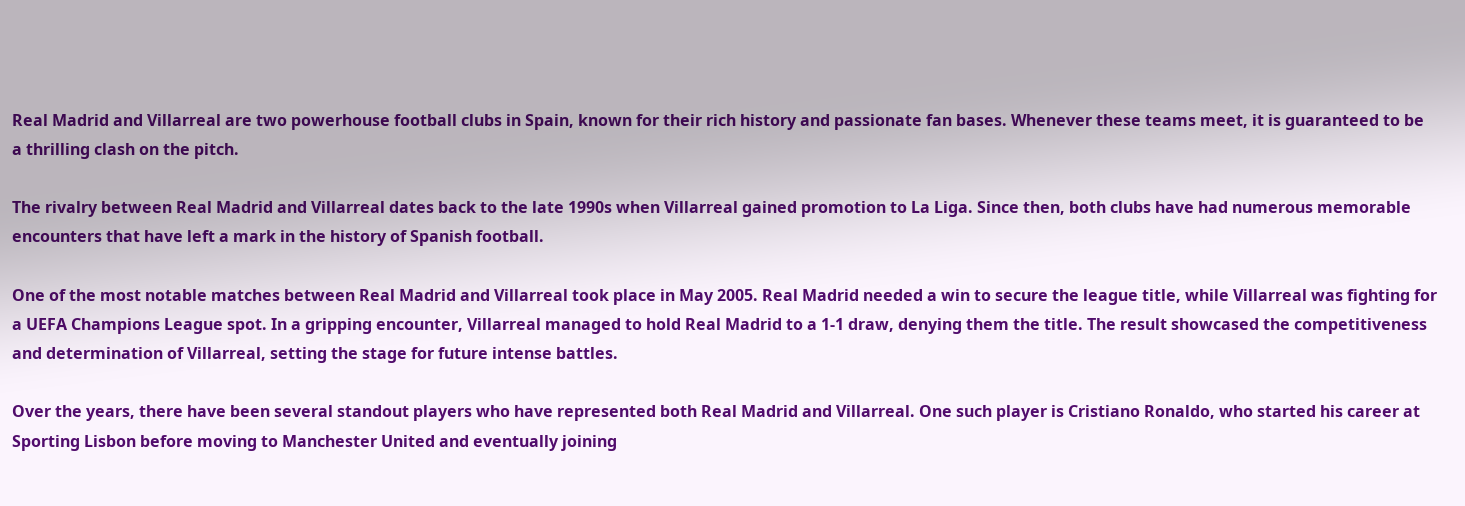Real Madrid and Villarreal are two powerhouse football clubs in Spain, known for their rich history and passionate fan bases. Whenever these teams meet, it is guaranteed to be a thrilling clash on the pitch.

The rivalry between Real Madrid and Villarreal dates back to the late 1990s when Villarreal gained promotion to La Liga. Since then, both clubs have had numerous memorable encounters that have left a mark in the history of Spanish football.

One of the most notable matches between Real Madrid and Villarreal took place in May 2005. Real Madrid needed a win to secure the league title, while Villarreal was fighting for a UEFA Champions League spot. In a gripping encounter, Villarreal managed to hold Real Madrid to a 1-1 draw, denying them the title. The result showcased the competitiveness and determination of Villarreal, setting the stage for future intense battles.

Over the years, there have been several standout players who have represented both Real Madrid and Villarreal. One such player is Cristiano Ronaldo, who started his career at Sporting Lisbon before moving to Manchester United and eventually joining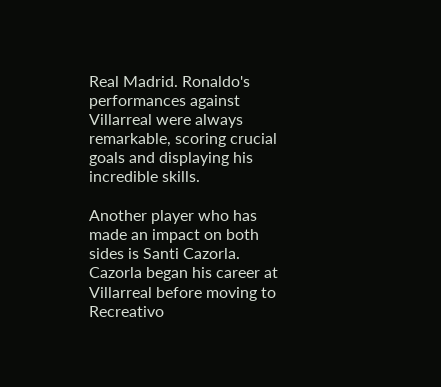Real Madrid. Ronaldo's performances against Villarreal were always remarkable, scoring crucial goals and displaying his incredible skills.

Another player who has made an impact on both sides is Santi Cazorla. Cazorla began his career at Villarreal before moving to Recreativo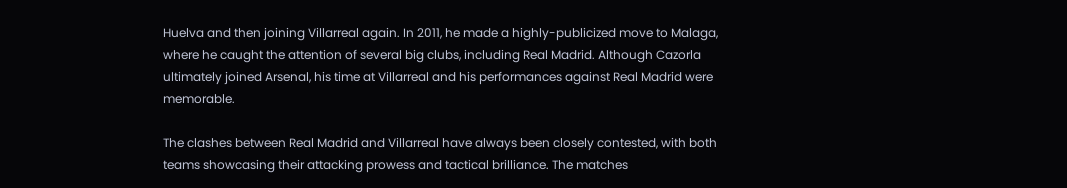Huelva and then joining Villarreal again. In 2011, he made a highly-publicized move to Malaga, where he caught the attention of several big clubs, including Real Madrid. Although Cazorla ultimately joined Arsenal, his time at Villarreal and his performances against Real Madrid were memorable.

The clashes between Real Madrid and Villarreal have always been closely contested, with both teams showcasing their attacking prowess and tactical brilliance. The matches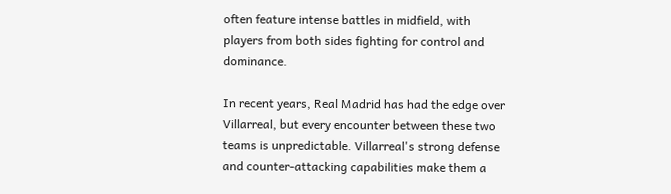often feature intense battles in midfield, with players from both sides fighting for control and dominance.

In recent years, Real Madrid has had the edge over Villarreal, but every encounter between these two teams is unpredictable. Villarreal's strong defense and counter-attacking capabilities make them a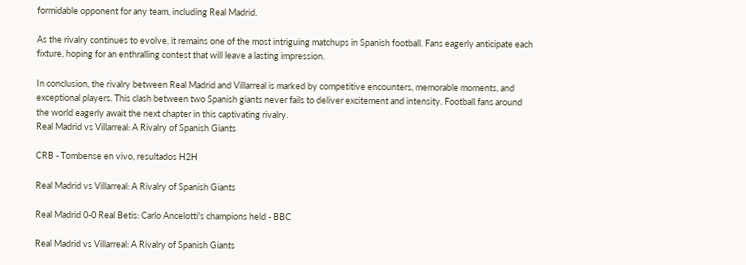formidable opponent for any team, including Real Madrid.

As the rivalry continues to evolve, it remains one of the most intriguing matchups in Spanish football. Fans eagerly anticipate each fixture, hoping for an enthralling contest that will leave a lasting impression.

In conclusion, the rivalry between Real Madrid and Villarreal is marked by competitive encounters, memorable moments, and exceptional players. This clash between two Spanish giants never fails to deliver excitement and intensity. Football fans around the world eagerly await the next chapter in this captivating rivalry.
Real Madrid vs Villarreal: A Rivalry of Spanish Giants

CRB - Tombense en vivo, resultados H2H

Real Madrid vs Villarreal: A Rivalry of Spanish Giants

Real Madrid 0-0 Real Betis: Carlo Ancelotti's champions held - BBC

Real Madrid vs Villarreal: A Rivalry of Spanish Giants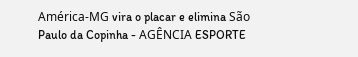América-MG vira o placar e elimina São Paulo da Copinha - AGÊNCIA ESPORTE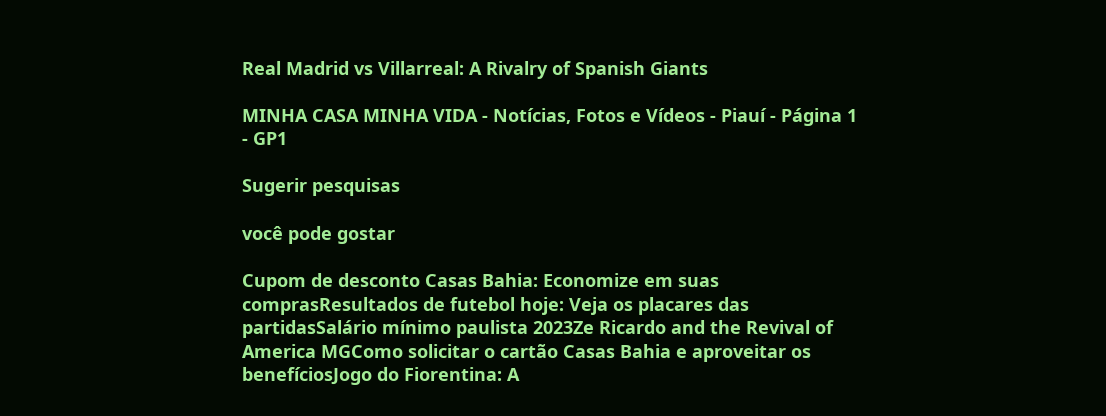Real Madrid vs Villarreal: A Rivalry of Spanish Giants

MINHA CASA MINHA VIDA - Notícias, Fotos e Vídeos - Piauí - Página 1 - GP1

Sugerir pesquisas

você pode gostar

Cupom de desconto Casas Bahia: Economize em suas comprasResultados de futebol hoje: Veja os placares das partidasSalário mínimo paulista 2023Ze Ricardo and the Revival of America MGComo solicitar o cartão Casas Bahia e aproveitar os benefíciosJogo do Fiorentina: A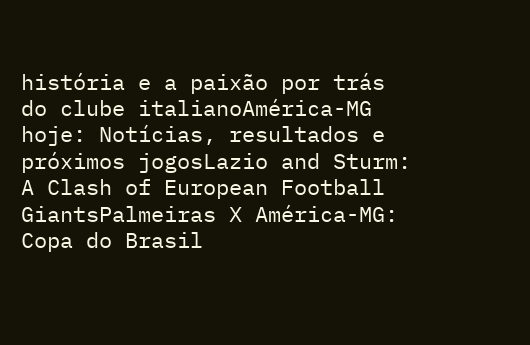história e a paixão por trás do clube italianoAmérica-MG hoje: Notícias, resultados e próximos jogosLazio and Sturm: A Clash of European Football GiantsPalmeiras X América-MG: Copa do Brasil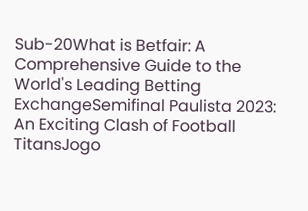Sub-20What is Betfair: A Comprehensive Guide to the World's Leading Betting ExchangeSemifinal Paulista 2023: An Exciting Clash of Football TitansJogo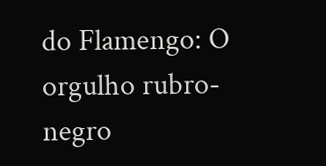do Flamengo: O orgulho rubro-negro